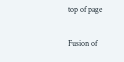top of page

Fusion of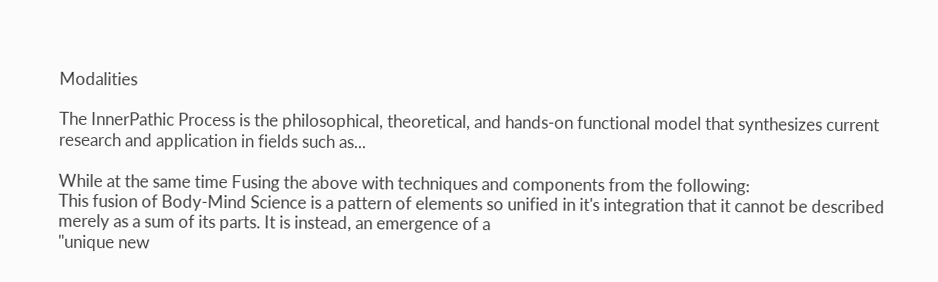Modalities

The InnerPathic Process is the philosophical, theoretical, and hands-on functional model that synthesizes current research and application in fields such as...

While at the same time Fusing the above with techniques and components from the following:
This fusion of Body-Mind Science is a pattern of elements so unified in it's integration that it cannot be described merely as a sum of its parts. It is instead, an emergence of a
"unique new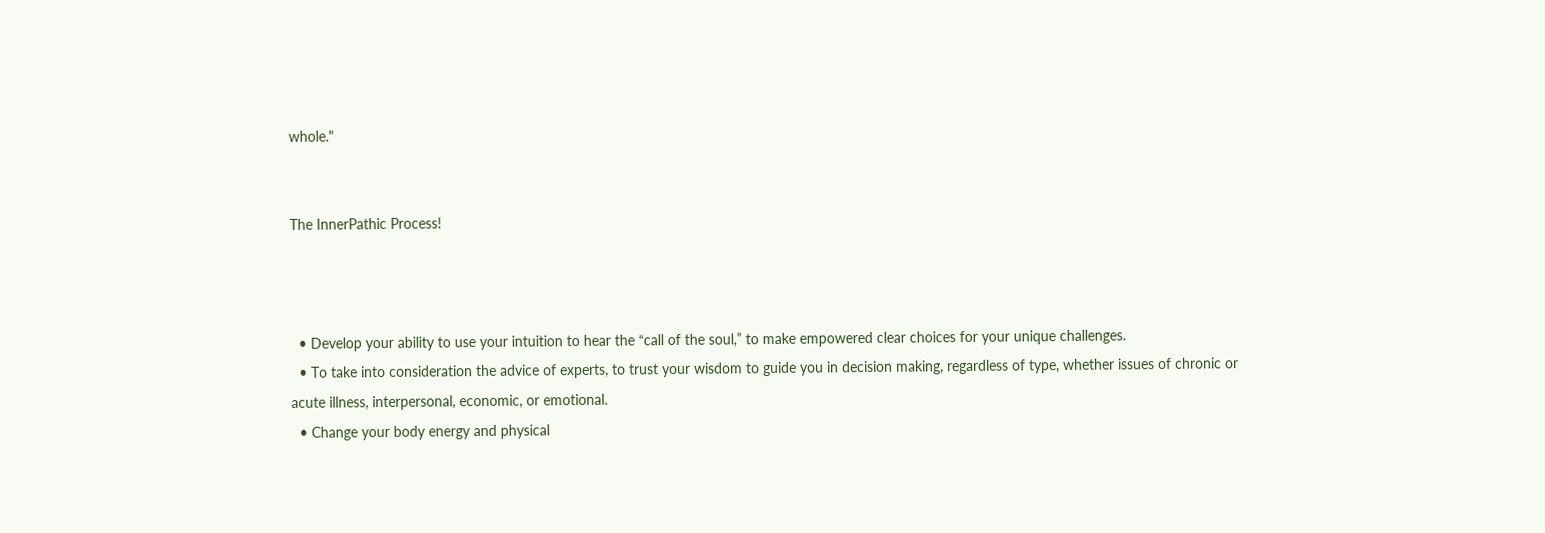whole."


The InnerPathic Process!



  • Develop your ability to use your intuition to hear the “call of the soul,” to make empowered clear choices for your unique challenges.
  • To take into consideration the advice of experts, to trust your wisdom to guide you in decision making, regardless of type, whether issues of chronic or acute illness, interpersonal, economic, or emotional.
  • Change your body energy and physical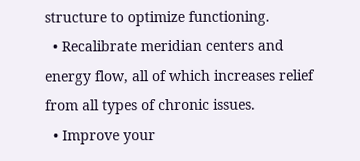structure to optimize functioning.
  • Recalibrate meridian centers and energy flow, all of which increases relief from all types of chronic issues.
  • Improve your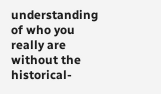understanding of who you really are without the historical-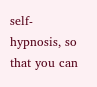self-hypnosis, so that you can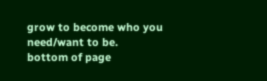grow to become who you need/want to be.
bottom of page